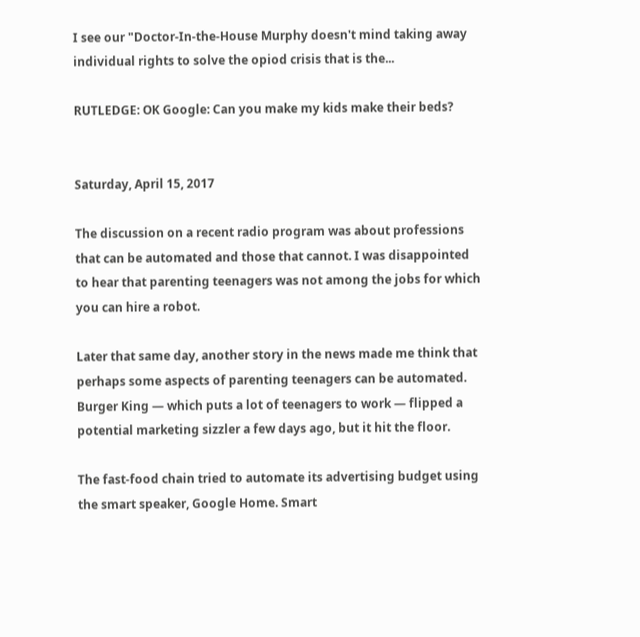I see our "Doctor-In-the-House Murphy doesn't mind taking away individual rights to solve the opiod crisis that is the...

RUTLEDGE: OK Google: Can you make my kids make their beds?


Saturday, April 15, 2017

The discussion on a recent radio program was about professions that can be automated and those that cannot. I was disappointed to hear that parenting teenagers was not among the jobs for which you can hire a robot.

Later that same day, another story in the news made me think that perhaps some aspects of parenting teenagers can be automated. Burger King — which puts a lot of teenagers to work — flipped a potential marketing sizzler a few days ago, but it hit the floor.

The fast-food chain tried to automate its advertising budget using the smart speaker, Google Home. Smart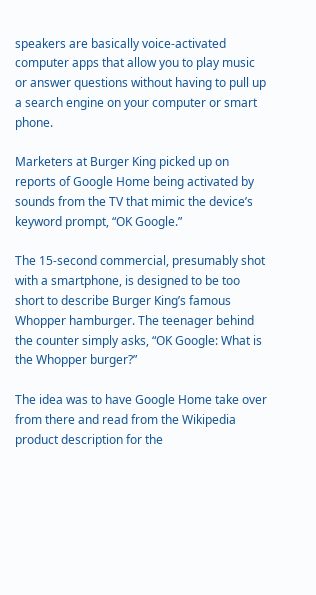speakers are basically voice-activated computer apps that allow you to play music or answer questions without having to pull up a search engine on your computer or smart phone.

Marketers at Burger King picked up on reports of Google Home being activated by sounds from the TV that mimic the device’s keyword prompt, “OK Google.”

The 15-second commercial, presumably shot with a smartphone, is designed to be too short to describe Burger King’s famous Whopper hamburger. The teenager behind the counter simply asks, “OK Google: What is the Whopper burger?”

The idea was to have Google Home take over from there and read from the Wikipedia product description for the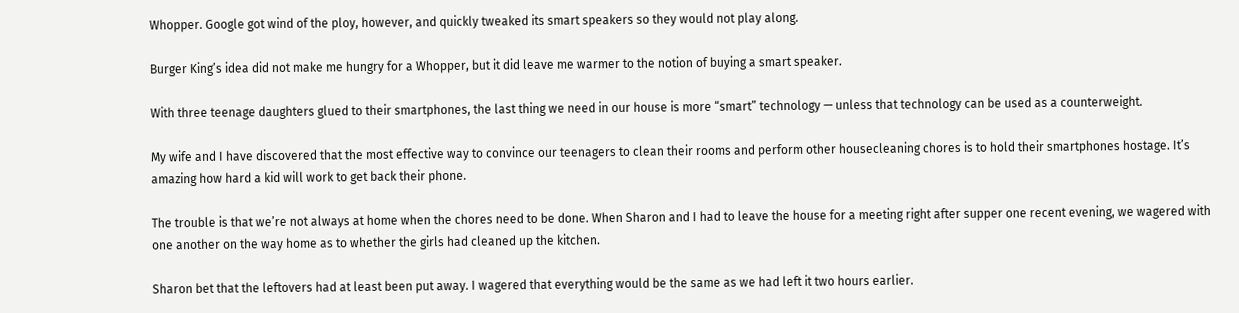Whopper. Google got wind of the ploy, however, and quickly tweaked its smart speakers so they would not play along.

Burger King’s idea did not make me hungry for a Whopper, but it did leave me warmer to the notion of buying a smart speaker.

With three teenage daughters glued to their smartphones, the last thing we need in our house is more “smart” technology — unless that technology can be used as a counterweight.

My wife and I have discovered that the most effective way to convince our teenagers to clean their rooms and perform other housecleaning chores is to hold their smartphones hostage. It’s amazing how hard a kid will work to get back their phone.

The trouble is that we’re not always at home when the chores need to be done. When Sharon and I had to leave the house for a meeting right after supper one recent evening, we wagered with one another on the way home as to whether the girls had cleaned up the kitchen.

Sharon bet that the leftovers had at least been put away. I wagered that everything would be the same as we had left it two hours earlier.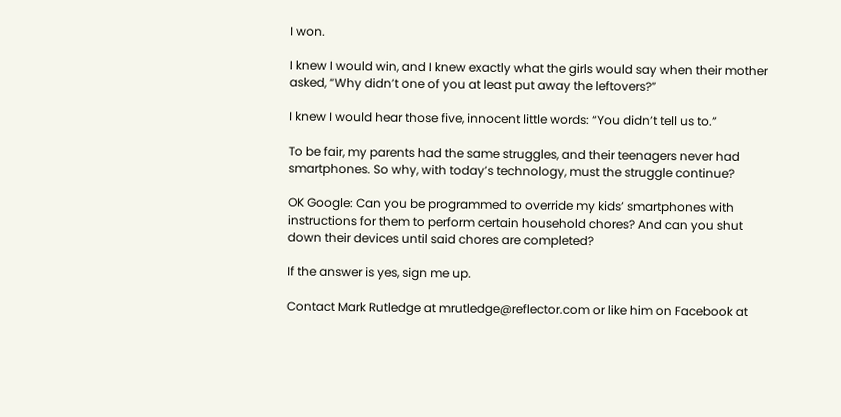I won.

I knew I would win, and I knew exactly what the girls would say when their mother asked, “Why didn’t one of you at least put away the leftovers?”

I knew I would hear those five, innocent little words: “You didn’t tell us to.”

To be fair, my parents had the same struggles, and their teenagers never had smartphones. So why, with today’s technology, must the struggle continue?

OK Google: Can you be programmed to override my kids’ smartphones with instructions for them to perform certain household chores? And can you shut down their devices until said chores are completed?

If the answer is yes, sign me up.

Contact Mark Rutledge at mrutledge@reflector.com or like him on Facebook at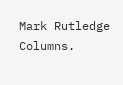Mark Rutledge Columns.